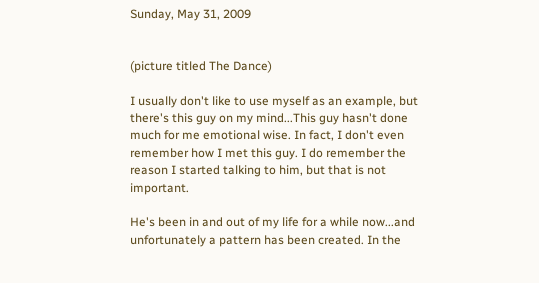Sunday, May 31, 2009


(picture titled The Dance)

I usually don't like to use myself as an example, but there's this guy on my mind...This guy hasn't done much for me emotional wise. In fact, I don't even remember how I met this guy. I do remember the reason I started talking to him, but that is not important.

He's been in and out of my life for a while now...and unfortunately a pattern has been created. In the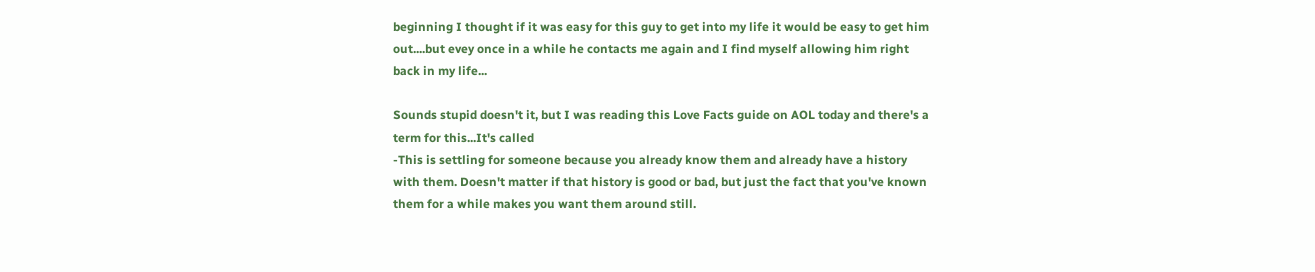beginning I thought if it was easy for this guy to get into my life it would be easy to get him out....but evey once in a while he contacts me again and I find myself allowing him right back in my life...

Sounds stupid doesn't it, but I was reading this Love Facts guide on AOL today and there's a term for this...It's called
-This is settling for someone because you already know them and already have a history with them. Doesn't matter if that history is good or bad, but just the fact that you've known them for a while makes you want them around still.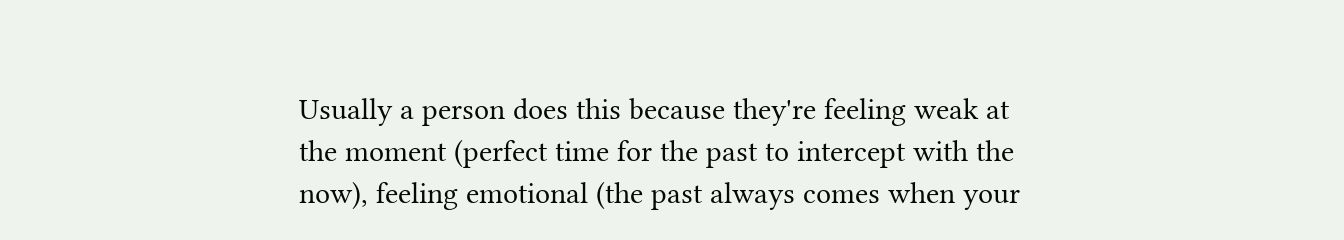Usually a person does this because they're feeling weak at the moment (perfect time for the past to intercept with the now), feeling emotional (the past always comes when your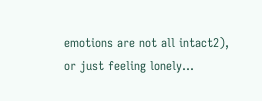emotions are not all intact2), or just feeling lonely...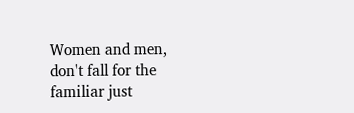Women and men, don't fall for the familiar just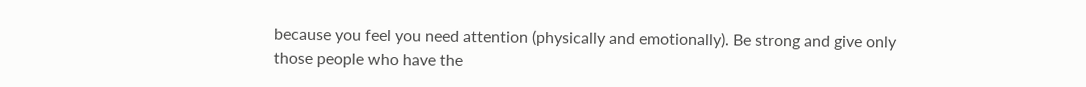because you feel you need attention (physically and emotionally). Be strong and give only those people who have the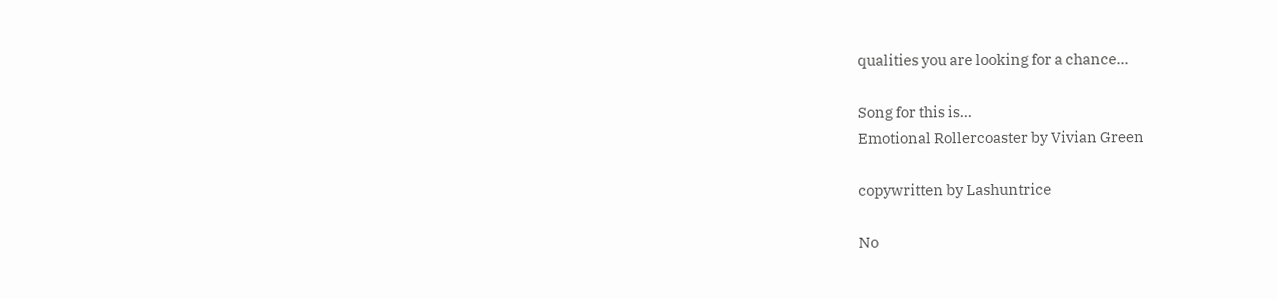qualities you are looking for a chance...

Song for this is...
Emotional Rollercoaster by Vivian Green

copywritten by Lashuntrice

No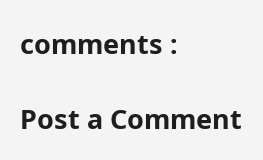comments :

Post a Comment